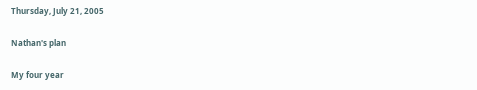Thursday, July 21, 2005

Nathan's plan

My four year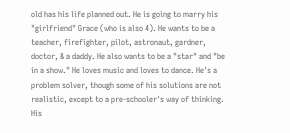old has his life planned out. He is going to marry his "girlfriend" Grace (who is also 4). He wants to be a teacher, firefighter, pilot, astronaut, gardner, doctor, & a daddy. He also wants to be a "star" and "be in a show." He loves music and loves to dance. He's a problem solver, though some of his solutions are not realistic, except to a pre-schooler's way of thinking. His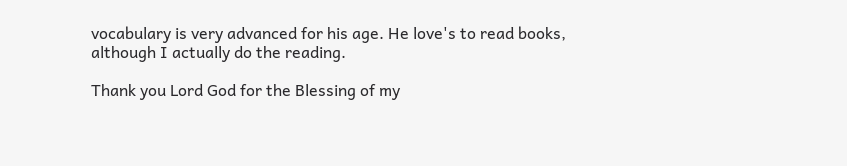vocabulary is very advanced for his age. He love's to read books, although I actually do the reading.

Thank you Lord God for the Blessing of my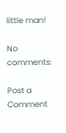little man!

No comments:

Post a Comment